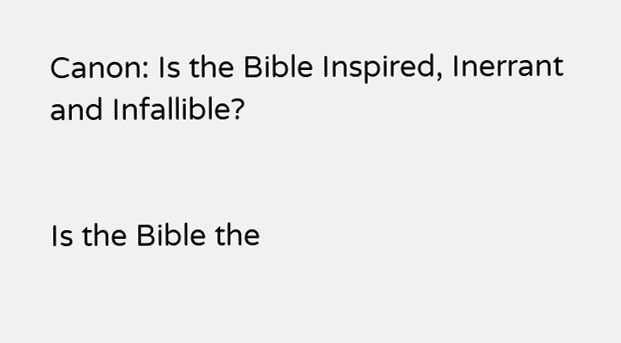Canon: Is the Bible Inspired, Inerrant and Infallible?


Is the Bible the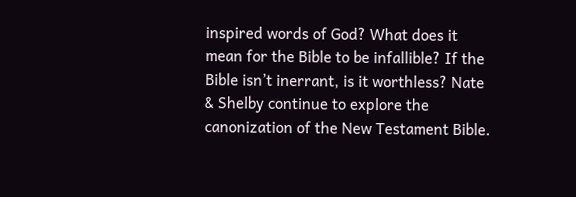inspired words of God? What does it mean for the Bible to be infallible? If the Bible isn’t inerrant, is it worthless? Nate & Shelby continue to explore the canonization of the New Testament Bible.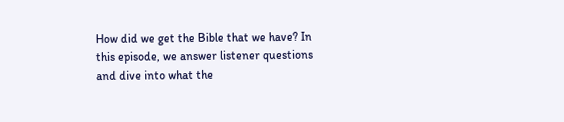How did we get the Bible that we have? In this episode, we answer listener questions and dive into what the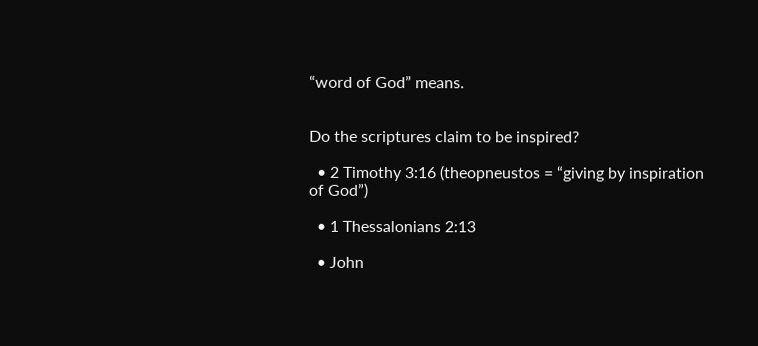“word of God” means.


Do the scriptures claim to be inspired?

  • 2 Timothy 3:16 (theopneustos = “giving by inspiration of God”)

  • 1 Thessalonians 2:13

  • John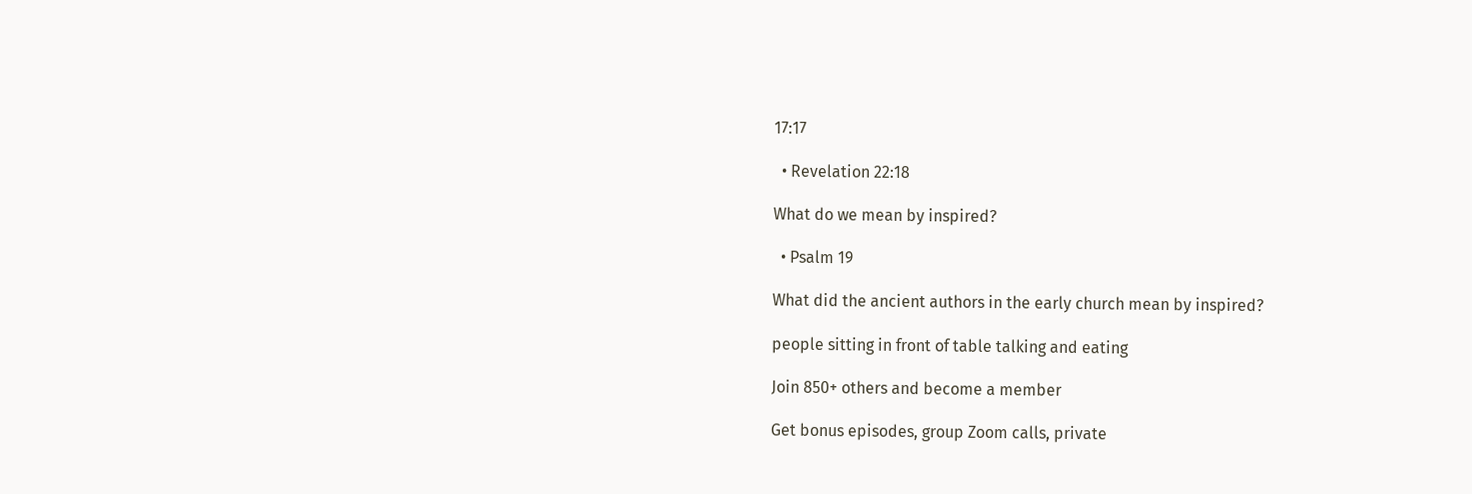17:17

  • Revelation 22:18

What do we mean by inspired?

  • Psalm 19

What did the ancient authors in the early church mean by inspired?

people sitting in front of table talking and eating

Join 850+ others and become a member

Get bonus episodes, group Zoom calls, private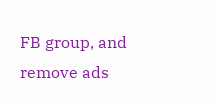FB group, and remove ads